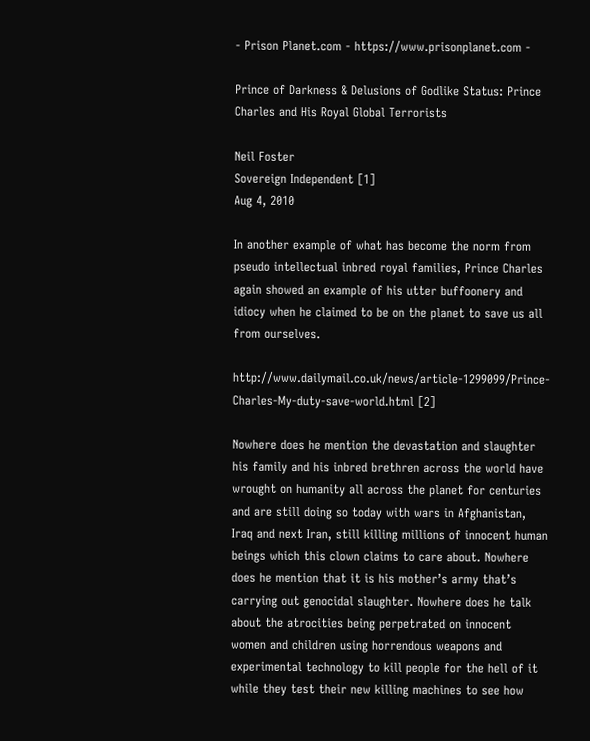- Prison Planet.com - https://www.prisonplanet.com -

Prince of Darkness & Delusions of Godlike Status: Prince Charles and His Royal Global Terrorists

Neil Foster
Sovereign Independent [1]
Aug 4, 2010

In another example of what has become the norm from pseudo intellectual inbred royal families, Prince Charles again showed an example of his utter buffoonery and idiocy when he claimed to be on the planet to save us all from ourselves.

http://www.dailymail.co.uk/news/article-1299099/Prince-Charles-My-duty-save-world.html [2]

Nowhere does he mention the devastation and slaughter his family and his inbred brethren across the world have wrought on humanity all across the planet for centuries and are still doing so today with wars in Afghanistan, Iraq and next Iran, still killing millions of innocent human beings which this clown claims to care about. Nowhere does he mention that it is his mother’s army that’s carrying out genocidal slaughter. Nowhere does he talk about the atrocities being perpetrated on innocent women and children using horrendous weapons and experimental technology to kill people for the hell of it while they test their new killing machines to see how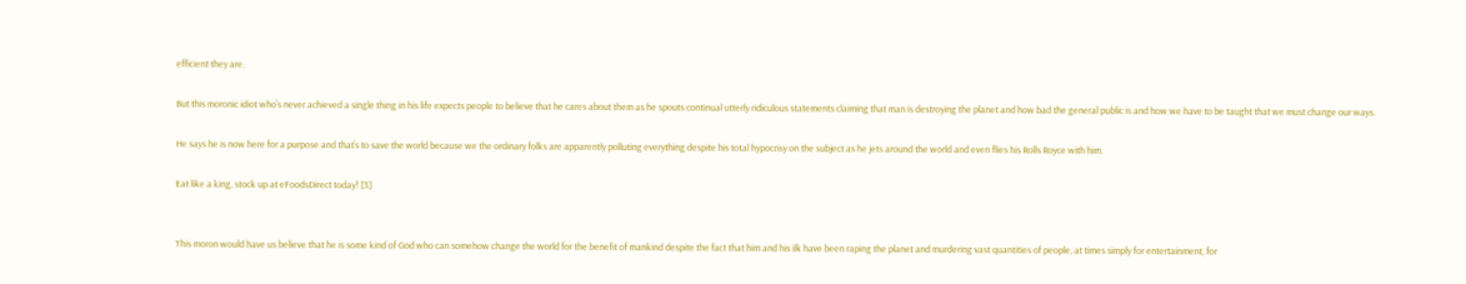efficient they are.

But this moronic idiot who’s never achieved a single thing in his life expects people to believe that he cares about them as he spouts continual utterly ridiculous statements claiming that man is destroying the planet and how bad the general public is and how we have to be taught that we must change our ways.

He says he is now here for a purpose and that’s to save the world because we the ordinary folks are apparently polluting everything despite his total hypocrisy on the subject as he jets around the world and even flies his Rolls Royce with him.

Eat like a king, stock up at eFoodsDirect today! [3]


This moron would have us believe that he is some kind of God who can somehow change the world for the benefit of mankind despite the fact that him and his ilk have been raping the planet and murdering vast quantities of people, at times simply for entertainment, for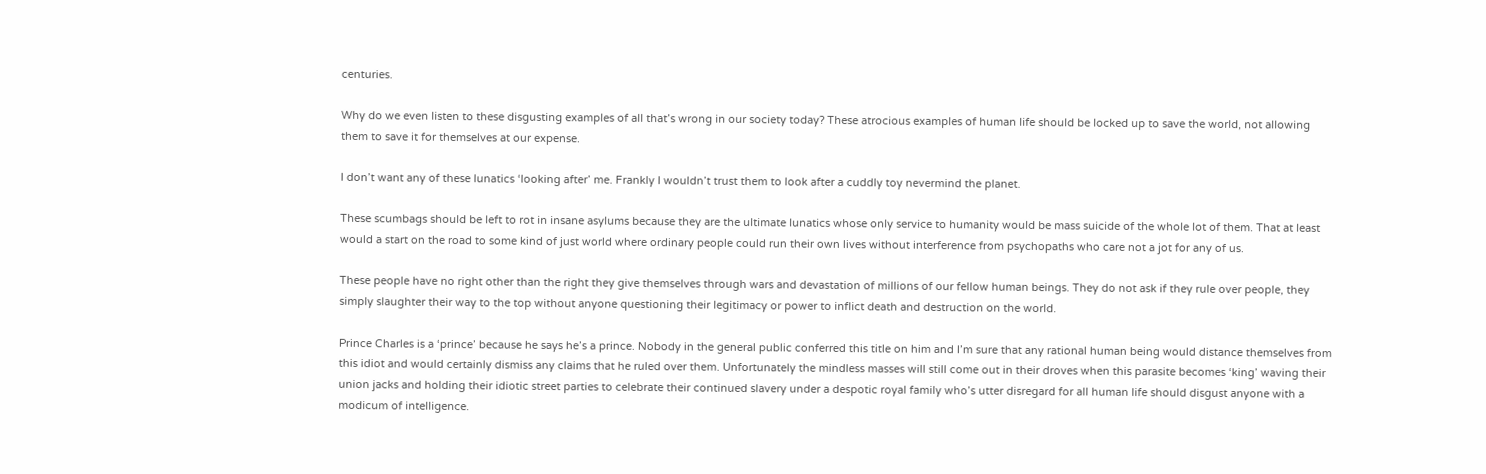centuries.

Why do we even listen to these disgusting examples of all that’s wrong in our society today? These atrocious examples of human life should be locked up to save the world, not allowing them to save it for themselves at our expense.

I don’t want any of these lunatics ‘looking after’ me. Frankly I wouldn’t trust them to look after a cuddly toy nevermind the planet.

These scumbags should be left to rot in insane asylums because they are the ultimate lunatics whose only service to humanity would be mass suicide of the whole lot of them. That at least would a start on the road to some kind of just world where ordinary people could run their own lives without interference from psychopaths who care not a jot for any of us.

These people have no right other than the right they give themselves through wars and devastation of millions of our fellow human beings. They do not ask if they rule over people, they simply slaughter their way to the top without anyone questioning their legitimacy or power to inflict death and destruction on the world.

Prince Charles is a ‘prince’ because he says he’s a prince. Nobody in the general public conferred this title on him and I’m sure that any rational human being would distance themselves from this idiot and would certainly dismiss any claims that he ruled over them. Unfortunately the mindless masses will still come out in their droves when this parasite becomes ‘king’ waving their union jacks and holding their idiotic street parties to celebrate their continued slavery under a despotic royal family who’s utter disregard for all human life should disgust anyone with a modicum of intelligence.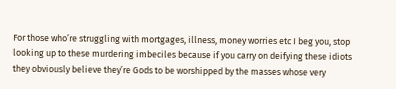For those who’re struggling with mortgages, illness, money worries etc I beg you, stop looking up to these murdering imbeciles because if you carry on deifying these idiots they obviously believe they’re Gods to be worshipped by the masses whose very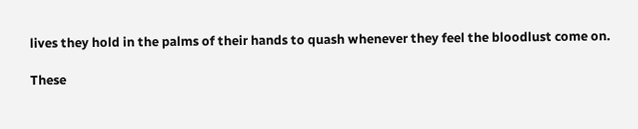lives they hold in the palms of their hands to quash whenever they feel the bloodlust come on.

These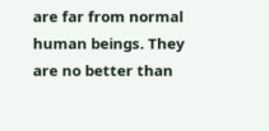are far from normal human beings. They are no better than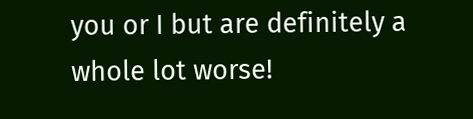you or I but are definitely a whole lot worse!